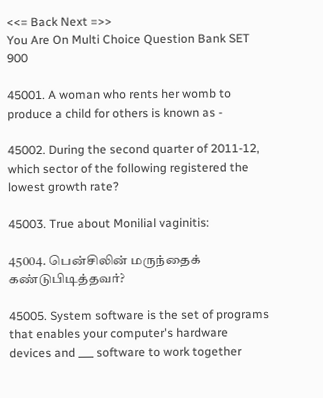<<= Back Next =>>
You Are On Multi Choice Question Bank SET 900

45001. A woman who rents her womb to produce a child for others is known as -

45002. During the second quarter of 2011-12, which sector of the following registered the lowest growth rate?

45003. True about Monilial vaginitis:

45004. பென்சிலின் மருந்தைக் கண்டுபிடித்தவர்?

45005. System software is the set of programs that enables your computer's hardware devices and ___ software to work together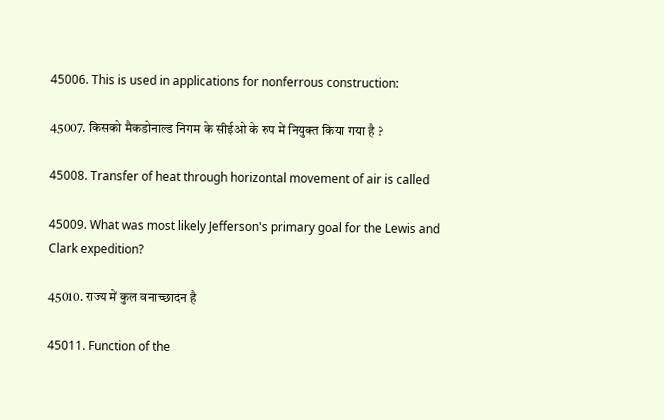45006. This is used in applications for nonferrous construction:

45007. किसको मैकडोनाल्ड निगम के सीईओ के रुप में नियुक्त किया गया है ?

45008. Transfer of heat through horizontal movement of air is called

45009. What was most likely Jefferson's primary goal for the Lewis and Clark expedition?

45010. राज्य में कुल वनाच्छादन है

45011. Function of the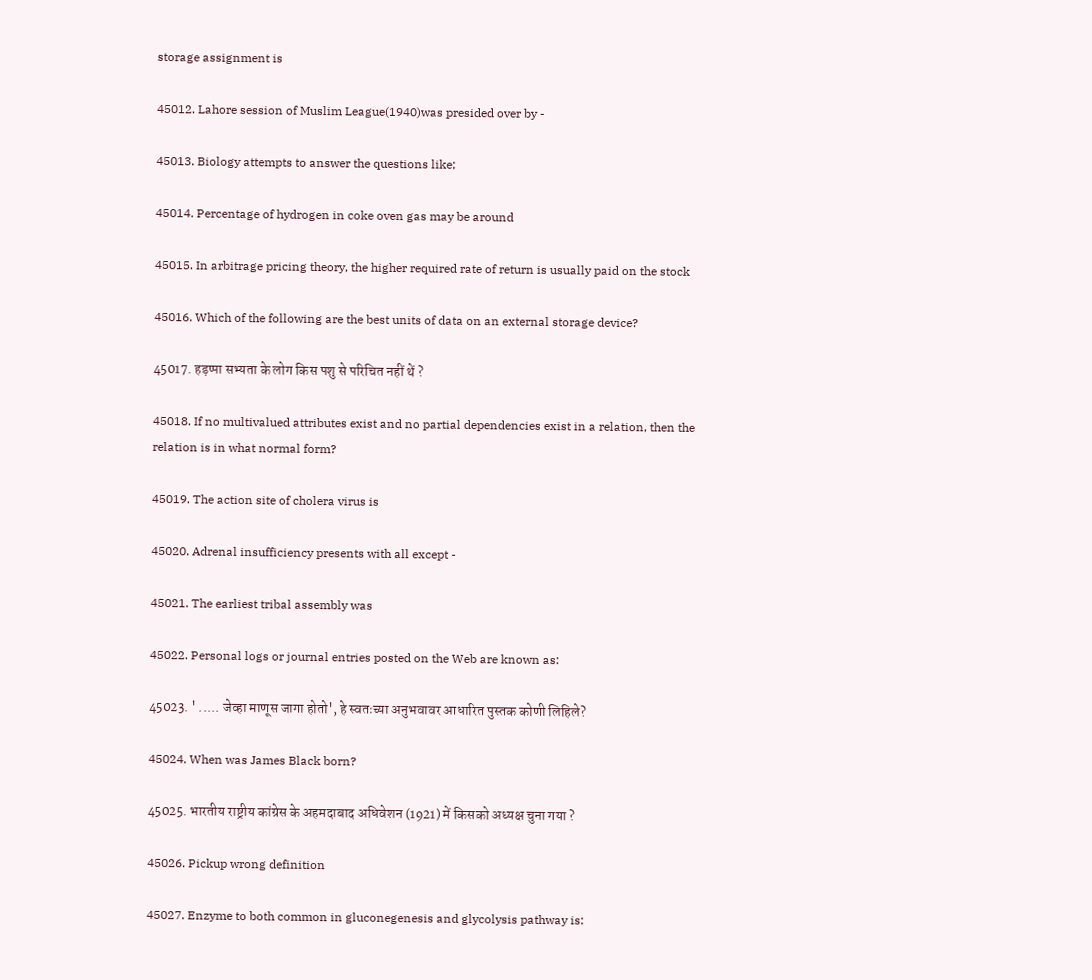storage assignment is

45012. Lahore session of Muslim League(1940)was presided over by -

45013. Biology attempts to answer the questions like;

45014. Percentage of hydrogen in coke oven gas may be around

45015. In arbitrage pricing theory, the higher required rate of return is usually paid on the stock

45016. Which of the following are the best units of data on an external storage device?

45017. हड़प्पा सभ्यता के लोग किस पशु से परिचित नहीं थें ?

45018. If no multivalued attributes exist and no partial dependencies exist in a relation, then the relation is in what normal form?

45019. The action site of cholera virus is

45020. Adrenal insufficiency presents with all except -

45021. The earliest tribal assembly was

45022. Personal logs or journal entries posted on the Web are known as:

45023. ' ..... जेव्हा माणूस जागा होतो', हे स्वतःच्या अनुभवावर आधारित पुस्तक कोणी लिहिले?

45024. When was James Black born?

45025. भारतीय राष्ट्रीय कांग्रेस के अहमदाबाद अधिवेशन (1921) में किसको अध्यक्ष चुना गया ?

45026. Pickup wrong definition

45027. Enzyme to both common in gluconegenesis and glycolysis pathway is: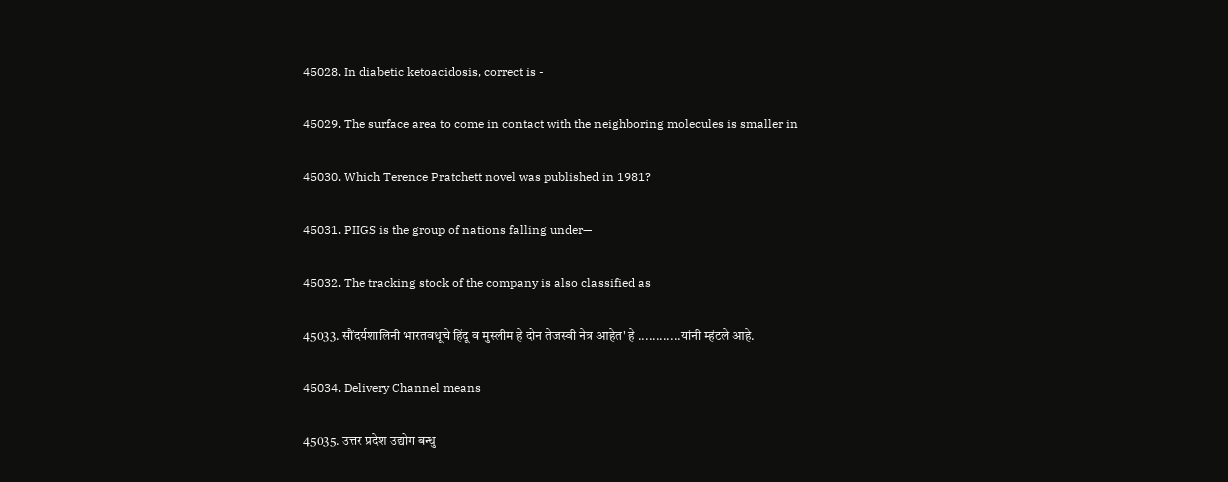45028. In diabetic ketoacidosis, correct is -

45029. The surface area to come in contact with the neighboring molecules is smaller in

45030. Which Terence Pratchett novel was published in 1981?

45031. PIIGS is the group of nations falling under—

45032. The tracking stock of the company is also classified as

45033. सौंदर्यशालिनी भारतवधूचे हिंदू व मुस्लीम हे दोन तेजस्वी नेत्र आहेत' हे ............यांनी म्हंटले आहे.

45034. Delivery Channel means

45035. उत्तर प्रदेश उद्योग बन्धु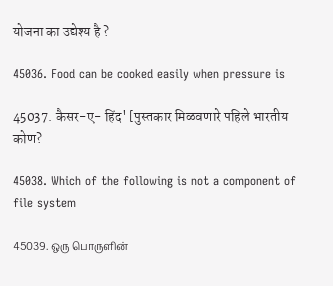योजना का उद्येश्य है ?

45036. Food can be cooked easily when pressure is

45037. कैसर-ए- हिंद' [पुस्तकार मिळवणारे पहिले भारतीय कोण?

45038. Which of the following is not a component of file system

45039. ஒரு பொருளின்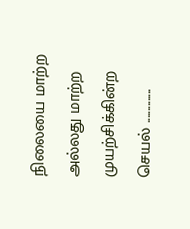நிலையை மாற்ற அல்லது மாற்ற முயற்சிக்கின்ற செயல் ..............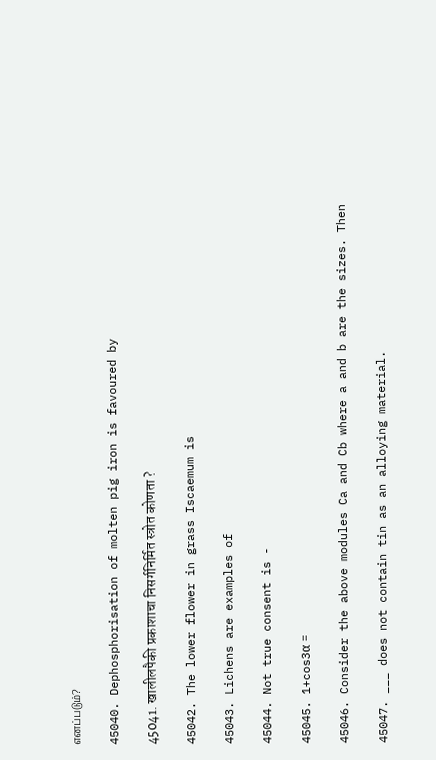எனப்படும்?

45040. Dephosphorisation of molten pig iron is favoured by

45041. खालीलपैकी प्रकाशाचा निसर्गनिर्मित स्त्रोत कोणता ?

45042. The lower flower in grass Iscaemum is

45043. Lichens are examples of

45044. Not true consent is -

45045. 1+cos3α =

45046. Consider the above modules Ca and Cb where a and b are the sizes. Then

45047. ___ does not contain tin as an alloying material.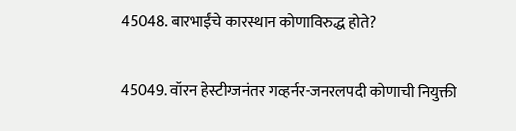45048. बारभाईंचे कारस्थान कोणाविरुद्ध होते?

45049. वॉरन हेस्टीग्जनंतर गव्हर्नर-जनरलपदी कोणाची नियुक्ती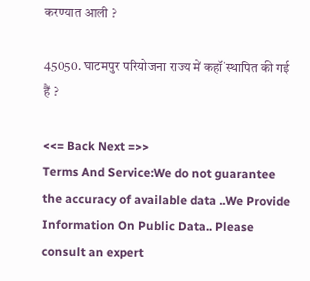करण्यात आली ?

45050. घाटमपुर परियोजना राज्य में कहॉं स्थापित की गई हैं ?

<<= Back Next =>>
Terms And Service:We do not guarantee the accuracy of available data ..We Provide Information On Public Data.. Please consult an expert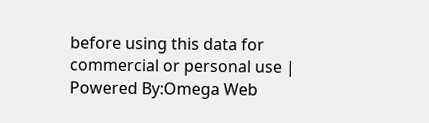before using this data for commercial or personal use | Powered By:Omega Web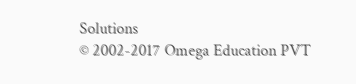Solutions
© 2002-2017 Omega Education PVT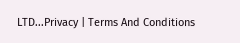LTD...Privacy | Terms And Conditions